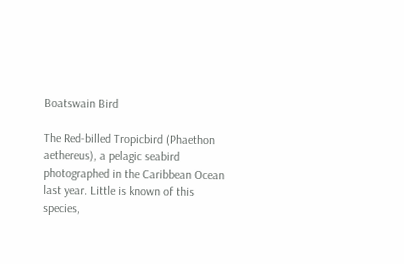Boatswain Bird

The Red-billed Tropicbird (Phaethon aethereus), a pelagic seabird photographed in the Caribbean Ocean last year. Little is known of this species,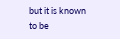but it is known to be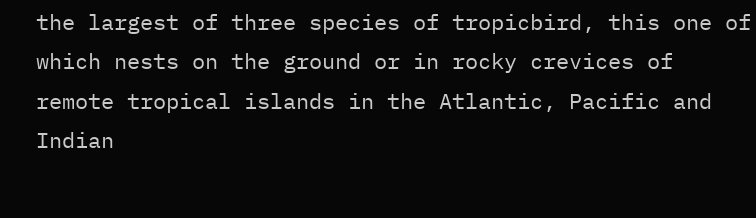the largest of three species of tropicbird, this one of which nests on the ground or in rocky crevices of remote tropical islands in the Atlantic, Pacific and Indian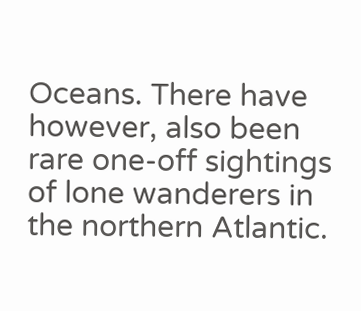Oceans. There have however, also been rare one-off sightings of lone wanderers in the northern Atlantic.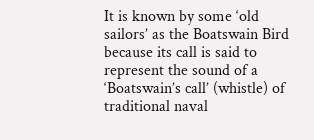It is known by some ‘old sailors’ as the Boatswain Bird because its call is said to represent the sound of a ‘Boatswain’s call’ (whistle) of traditional naval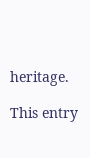heritage.

This entry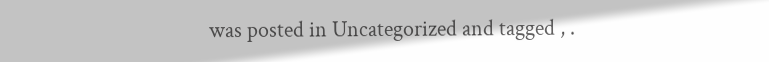was posted in Uncategorized and tagged , .